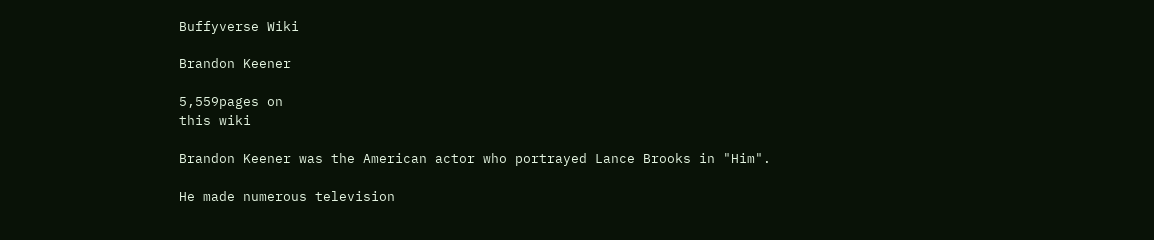Buffyverse Wiki

Brandon Keener

5,559pages on
this wiki

Brandon Keener was the American actor who portrayed Lance Brooks in "Him".

He made numerous television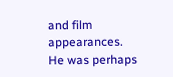and film appearances. He was perhaps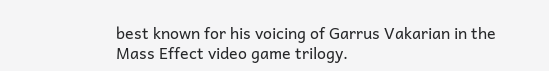best known for his voicing of Garrus Vakarian in the Mass Effect video game trilogy.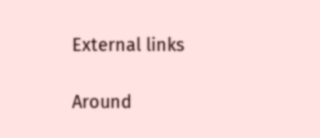External links

Around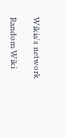Wikia's network

Random Wiki